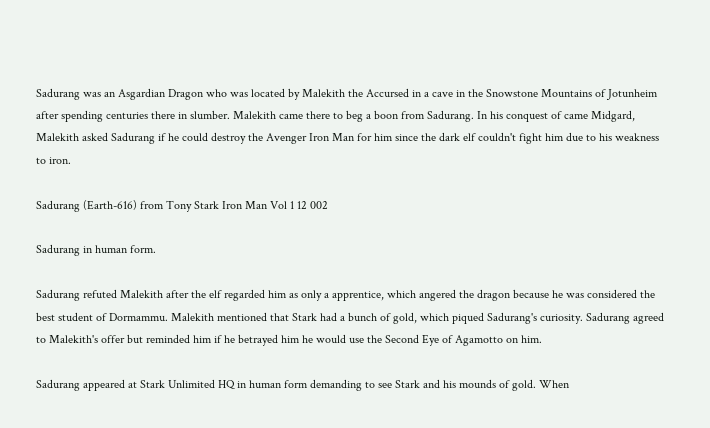Sadurang was an Asgardian Dragon who was located by Malekith the Accursed in a cave in the Snowstone Mountains of Jotunheim after spending centuries there in slumber. Malekith came there to beg a boon from Sadurang. In his conquest of came Midgard, Malekith asked Sadurang if he could destroy the Avenger Iron Man for him since the dark elf couldn't fight him due to his weakness to iron.

Sadurang (Earth-616) from Tony Stark Iron Man Vol 1 12 002

Sadurang in human form.

Sadurang refuted Malekith after the elf regarded him as only a apprentice, which angered the dragon because he was considered the best student of Dormammu. Malekith mentioned that Stark had a bunch of gold, which piqued Sadurang's curiosity. Sadurang agreed to Malekith's offer but reminded him if he betrayed him he would use the Second Eye of Agamotto on him.

Sadurang appeared at Stark Unlimited HQ in human form demanding to see Stark and his mounds of gold. When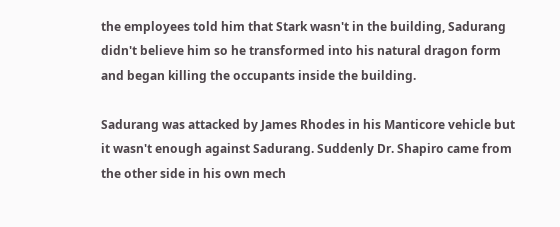the employees told him that Stark wasn't in the building, Sadurang didn't believe him so he transformed into his natural dragon form and began killing the occupants inside the building.

Sadurang was attacked by James Rhodes in his Manticore vehicle but it wasn't enough against Sadurang. Suddenly Dr. Shapiro came from the other side in his own mech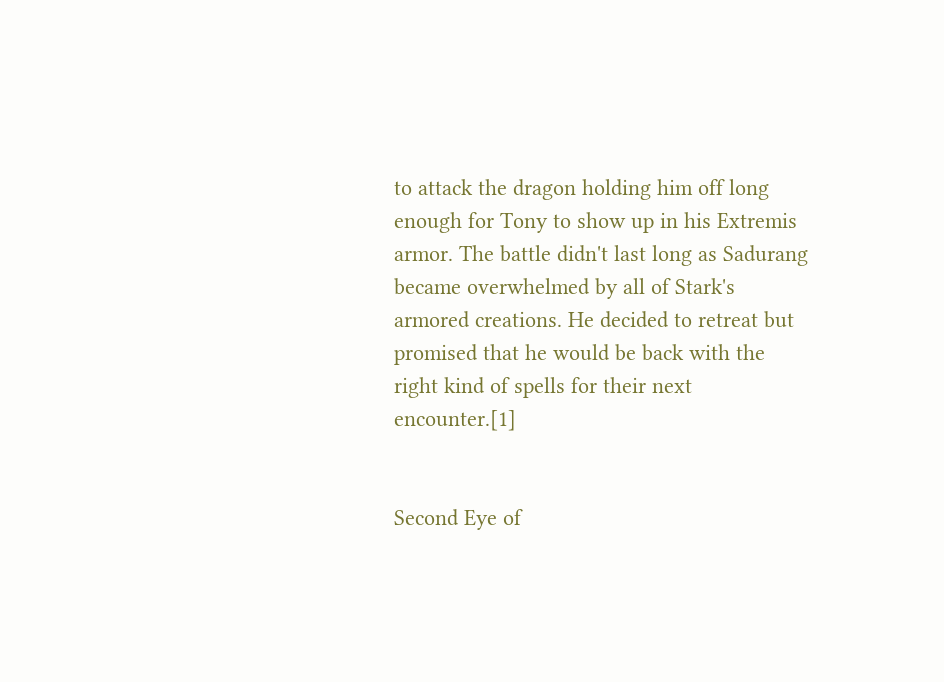to attack the dragon holding him off long enough for Tony to show up in his Extremis armor. The battle didn't last long as Sadurang became overwhelmed by all of Stark's armored creations. He decided to retreat but promised that he would be back with the right kind of spells for their next encounter.[1]


Second Eye of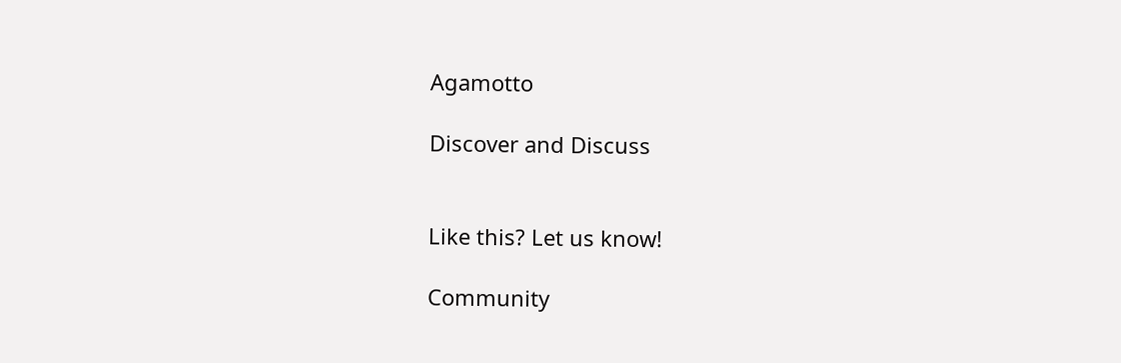Agamotto

Discover and Discuss


Like this? Let us know!

Community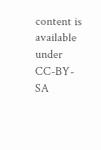content is available under CC-BY-SA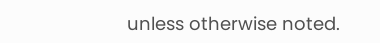unless otherwise noted.